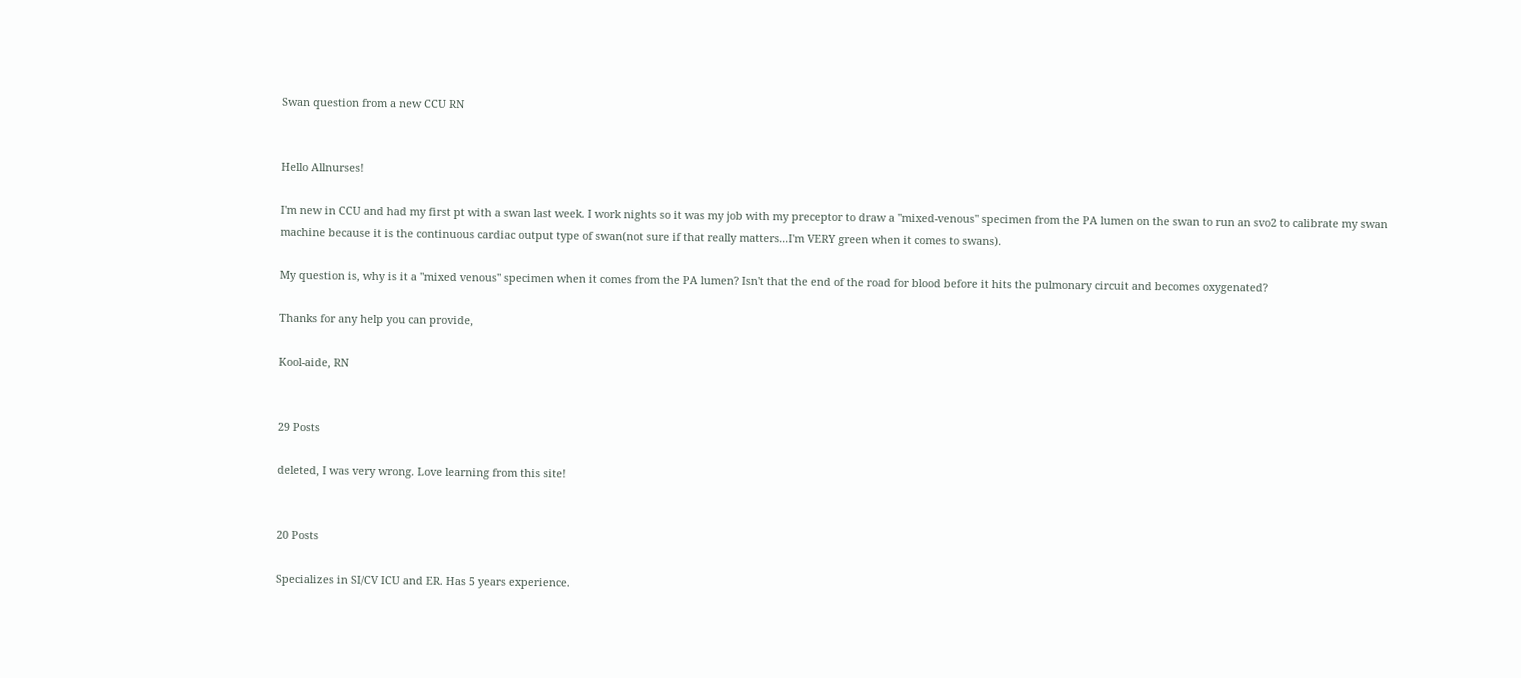Swan question from a new CCU RN


Hello Allnurses!

I'm new in CCU and had my first pt with a swan last week. I work nights so it was my job with my preceptor to draw a "mixed-venous" specimen from the PA lumen on the swan to run an svo2 to calibrate my swan machine because it is the continuous cardiac output type of swan(not sure if that really matters...I'm VERY green when it comes to swans).

My question is, why is it a "mixed venous" specimen when it comes from the PA lumen? Isn't that the end of the road for blood before it hits the pulmonary circuit and becomes oxygenated?

Thanks for any help you can provide,

Kool-aide, RN


29 Posts

deleted, I was very wrong. Love learning from this site!


20 Posts

Specializes in SI/CV ICU and ER. Has 5 years experience.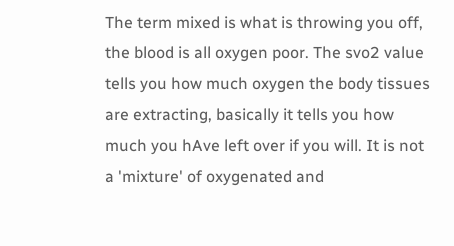The term mixed is what is throwing you off, the blood is all oxygen poor. The svo2 value tells you how much oxygen the body tissues are extracting, basically it tells you how much you hAve left over if you will. It is not a 'mixture' of oxygenated and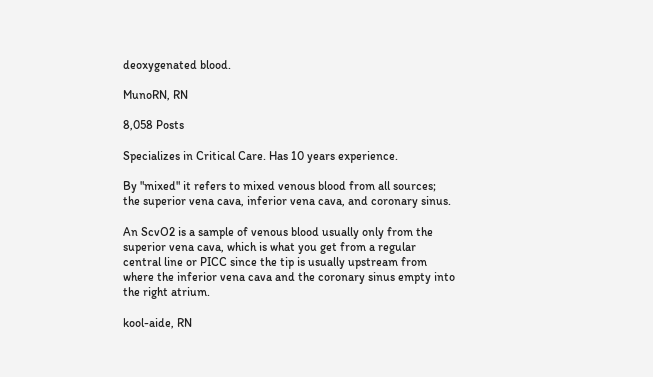deoxygenated blood.

MunoRN, RN

8,058 Posts

Specializes in Critical Care. Has 10 years experience.

By "mixed" it refers to mixed venous blood from all sources; the superior vena cava, inferior vena cava, and coronary sinus.

An ScvO2 is a sample of venous blood usually only from the superior vena cava, which is what you get from a regular central line or PICC since the tip is usually upstream from where the inferior vena cava and the coronary sinus empty into the right atrium.

kool-aide, RN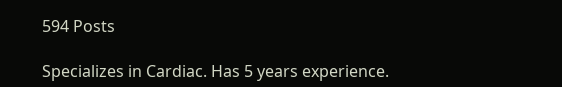594 Posts

Specializes in Cardiac. Has 5 years experience.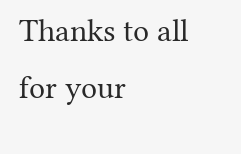Thanks to all for your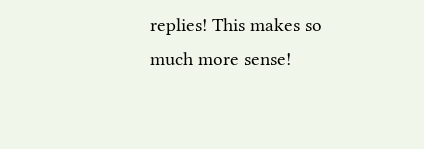replies! This makes so much more sense!